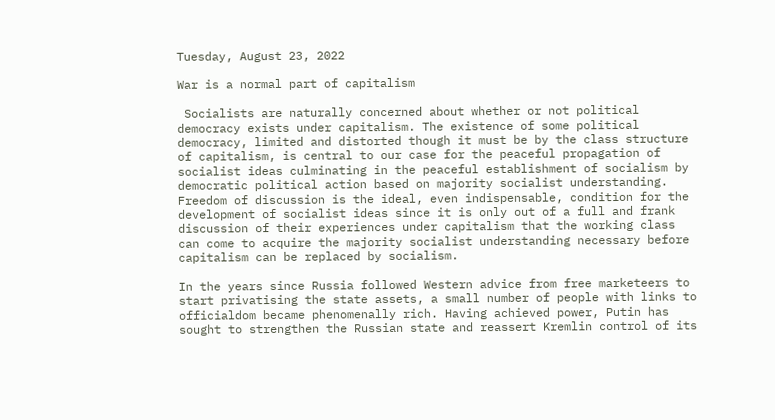Tuesday, August 23, 2022

War is a normal part of capitalism

 Socialists are naturally concerned about whether or not political democracy exists under capitalism. The existence of some political democracy, limited and distorted though it must be by the class structure of capitalism, is central to our case for the peaceful propagation of socialist ideas culminating in the peaceful establishment of socialism by democratic political action based on majority socialist understanding. Freedom of discussion is the ideal, even indispensable, condition for the development of socialist ideas since it is only out of a full and frank discussion of their experiences under capitalism that the working class can come to acquire the majority socialist understanding necessary before capitalism can be replaced by socialism.

In the years since Russia followed Western advice from free marketeers to start privatising the state assets, a small number of people with links to officialdom became phenomenally rich. Having achieved power, Putin has sought to strengthen the Russian state and reassert Kremlin control of its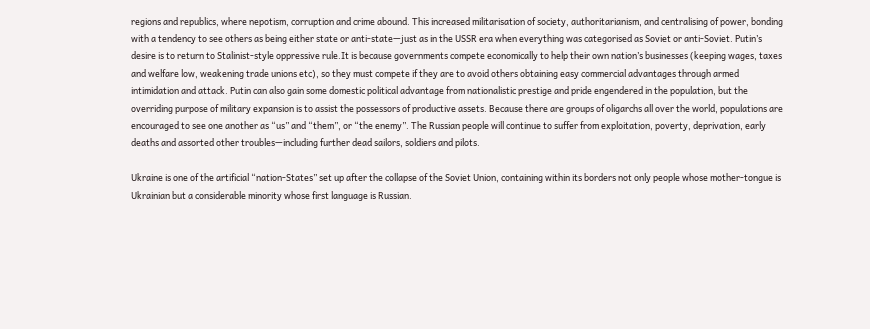regions and republics, where nepotism, corruption and crime abound. This increased militarisation of society, authoritarianism, and centralising of power, bonding with a tendency to see others as being either state or anti-state—just as in the USSR era when everything was categorised as Soviet or anti-Soviet. Putin’s desire is to return to Stalinist-style oppressive rule.It is because governments compete economically to help their own nation’s businesses (keeping wages, taxes and welfare low, weakening trade unions etc), so they must compete if they are to avoid others obtaining easy commercial advantages through armed intimidation and attack. Putin can also gain some domestic political advantage from nationalistic prestige and pride engendered in the population, but the overriding purpose of military expansion is to assist the possessors of productive assets. Because there are groups of oligarchs all over the world, populations are encouraged to see one another as “us” and “them”, or “the enemy”. The Russian people will continue to suffer from exploitation, poverty, deprivation, early deaths and assorted other troubles—including further dead sailors, soldiers and pilots.

Ukraine is one of the artificial “nation-States” set up after the collapse of the Soviet Union, containing within its borders not only people whose mother-tongue is Ukrainian but a considerable minority whose first language is Russian.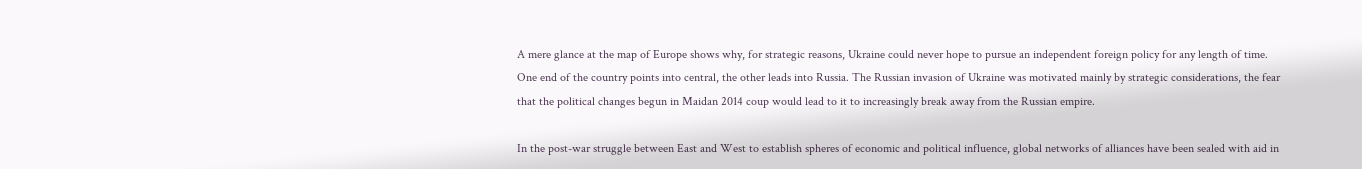A mere glance at the map of Europe shows why, for strategic reasons, Ukraine could never hope to pursue an independent foreign policy for any length of time. One end of the country points into central, the other leads into Russia. The Russian invasion of Ukraine was motivated mainly by strategic considerations, the fear that the political changes begun in Maidan 2014 coup would lead to it to increasingly break away from the Russian empire.

In the post-war struggle between East and West to establish spheres of economic and political influence, global networks of alliances have been sealed with aid in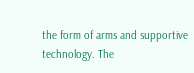the form of arms and supportive technology. The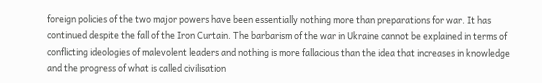foreign policies of the two major powers have been essentially nothing more than preparations for war. It has continued despite the fall of the Iron Curtain. The barbarism of the war in Ukraine cannot be explained in terms of conflicting ideologies of malevolent leaders and nothing is more fallacious than the idea that increases in knowledge and the progress of what is called civilisation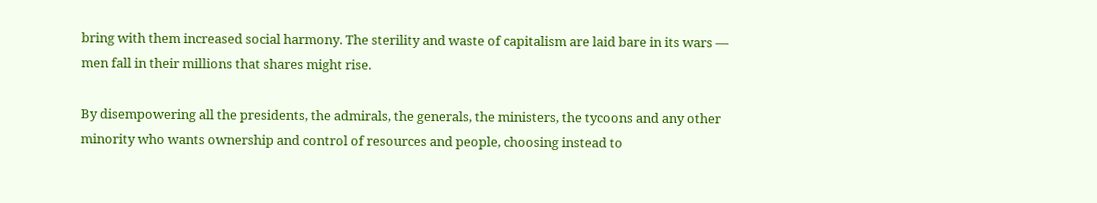bring with them increased social harmony. The sterility and waste of capitalism are laid bare in its wars — men fall in their millions that shares might rise.

By disempowering all the presidents, the admirals, the generals, the ministers, the tycoons and any other minority who wants ownership and control of resources and people, choosing instead to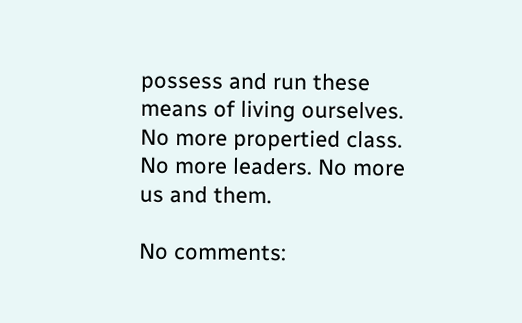possess and run these means of living ourselves. No more propertied class. No more leaders. No more us and them.

No comments: